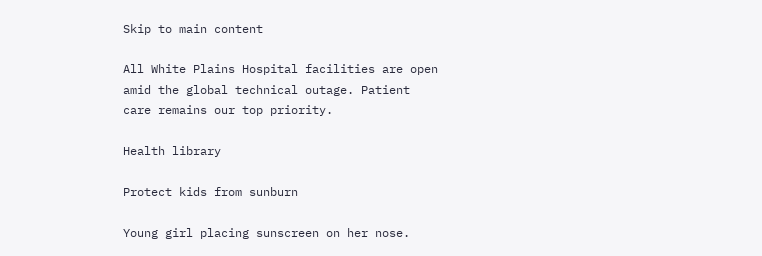Skip to main content

All White Plains Hospital facilities are open amid the global technical outage. Patient care remains our top priority.

Health library

Protect kids from sunburn

Young girl placing sunscreen on her nose.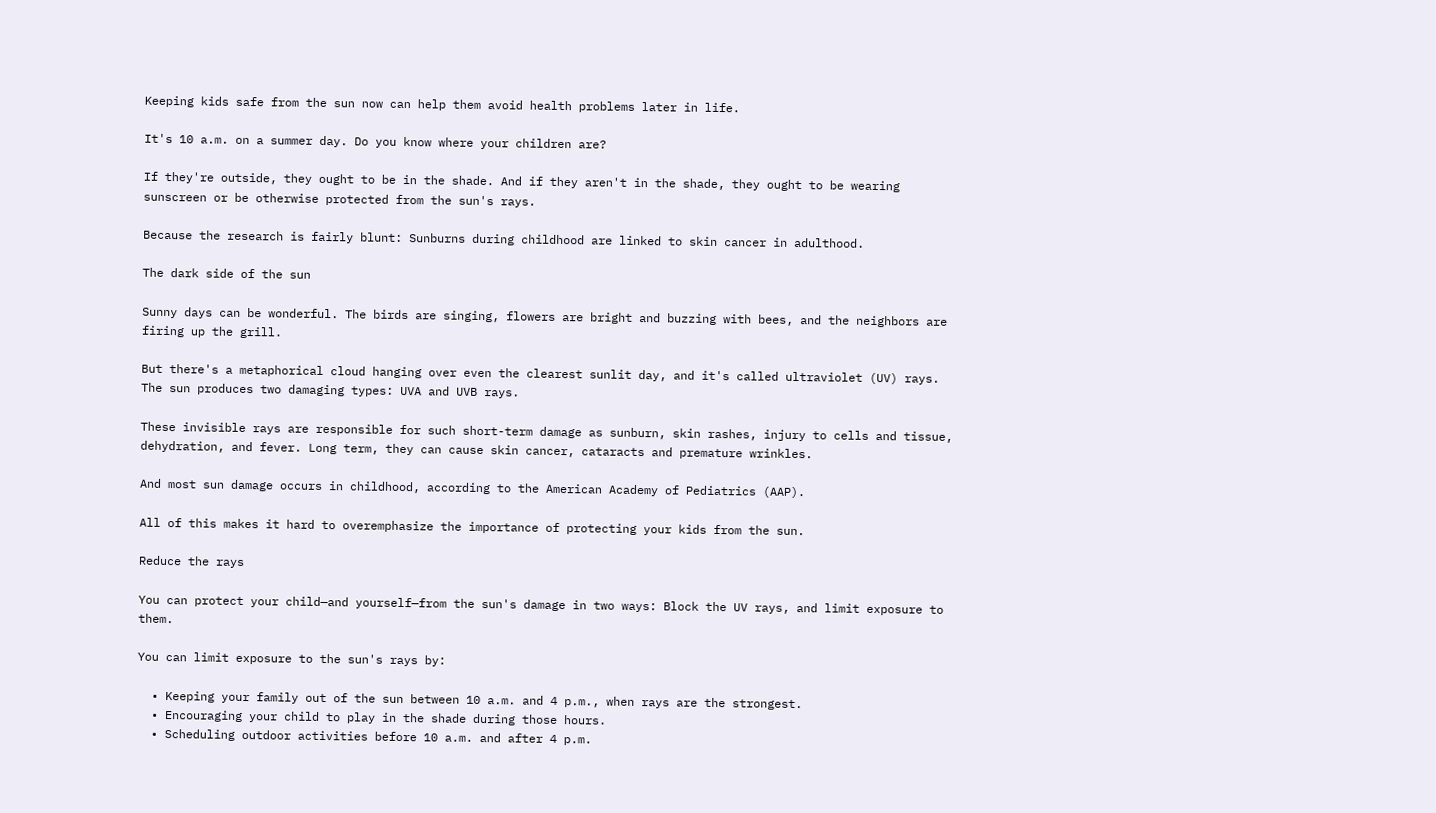Keeping kids safe from the sun now can help them avoid health problems later in life.

It's 10 a.m. on a summer day. Do you know where your children are?

If they're outside, they ought to be in the shade. And if they aren't in the shade, they ought to be wearing sunscreen or be otherwise protected from the sun's rays.

Because the research is fairly blunt: Sunburns during childhood are linked to skin cancer in adulthood.

The dark side of the sun

Sunny days can be wonderful. The birds are singing, flowers are bright and buzzing with bees, and the neighbors are firing up the grill.

But there's a metaphorical cloud hanging over even the clearest sunlit day, and it's called ultraviolet (UV) rays. The sun produces two damaging types: UVA and UVB rays.

These invisible rays are responsible for such short-term damage as sunburn, skin rashes, injury to cells and tissue, dehydration, and fever. Long term, they can cause skin cancer, cataracts and premature wrinkles.

And most sun damage occurs in childhood, according to the American Academy of Pediatrics (AAP).

All of this makes it hard to overemphasize the importance of protecting your kids from the sun.

Reduce the rays

You can protect your child—and yourself—from the sun's damage in two ways: Block the UV rays, and limit exposure to them.

You can limit exposure to the sun's rays by:

  • Keeping your family out of the sun between 10 a.m. and 4 p.m., when rays are the strongest.
  • Encouraging your child to play in the shade during those hours.
  • Scheduling outdoor activities before 10 a.m. and after 4 p.m.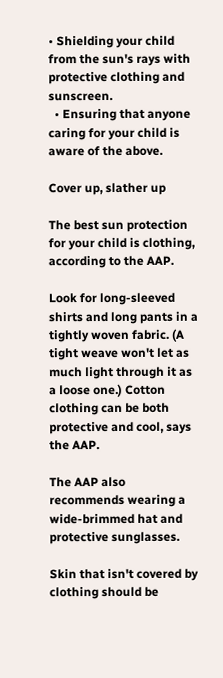• Shielding your child from the sun's rays with protective clothing and sunscreen.
  • Ensuring that anyone caring for your child is aware of the above.

Cover up, slather up

The best sun protection for your child is clothing, according to the AAP.

Look for long-sleeved shirts and long pants in a tightly woven fabric. (A tight weave won't let as much light through it as a loose one.) Cotton clothing can be both protective and cool, says the AAP.

The AAP also recommends wearing a wide-brimmed hat and protective sunglasses.

Skin that isn't covered by clothing should be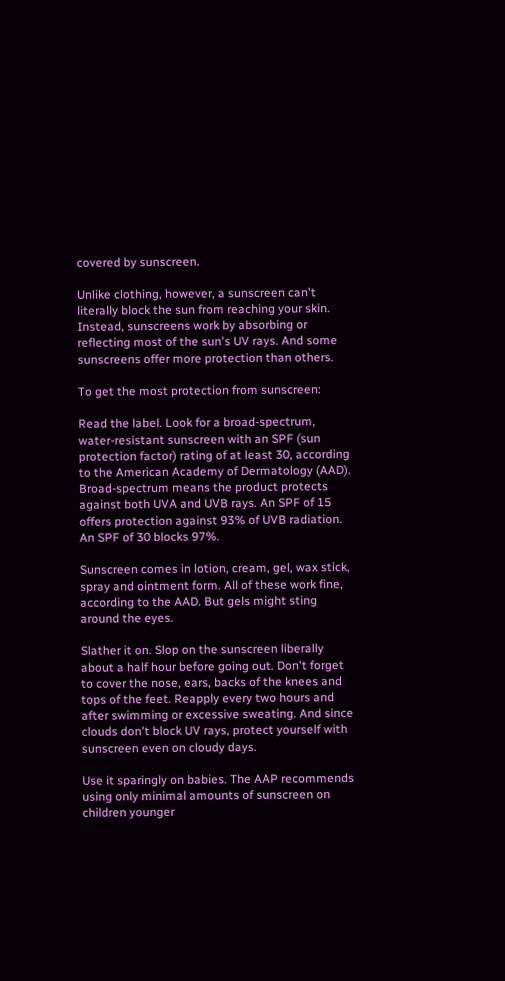covered by sunscreen.

Unlike clothing, however, a sunscreen can't literally block the sun from reaching your skin. Instead, sunscreens work by absorbing or reflecting most of the sun's UV rays. And some sunscreens offer more protection than others.

To get the most protection from sunscreen:

Read the label. Look for a broad-spectrum, water-resistant sunscreen with an SPF (sun protection factor) rating of at least 30, according to the American Academy of Dermatology (AAD). Broad-spectrum means the product protects against both UVA and UVB rays. An SPF of 15 offers protection against 93% of UVB radiation. An SPF of 30 blocks 97%.

Sunscreen comes in lotion, cream, gel, wax stick, spray and ointment form. All of these work fine, according to the AAD. But gels might sting around the eyes.

Slather it on. Slop on the sunscreen liberally about a half hour before going out. Don't forget to cover the nose, ears, backs of the knees and tops of the feet. Reapply every two hours and after swimming or excessive sweating. And since clouds don't block UV rays, protect yourself with sunscreen even on cloudy days.

Use it sparingly on babies. The AAP recommends using only minimal amounts of sunscreen on children younger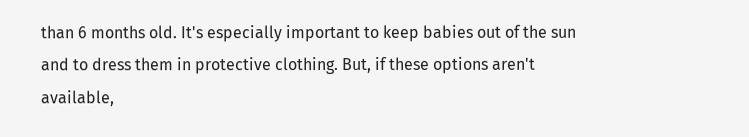than 6 months old. It's especially important to keep babies out of the sun and to dress them in protective clothing. But, if these options aren't available,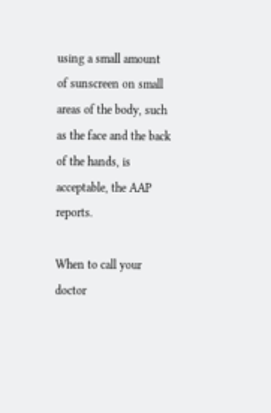using a small amount of sunscreen on small areas of the body, such as the face and the back of the hands, is acceptable, the AAP reports.

When to call your doctor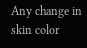Any change in skin color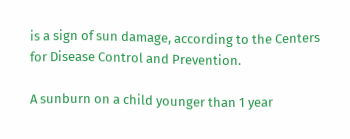is a sign of sun damage, according to the Centers for Disease Control and Prevention.

A sunburn on a child younger than 1 year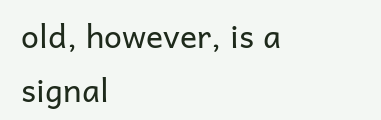old, however, is a signal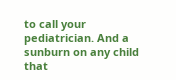to call your pediatrician. And a sunburn on any child that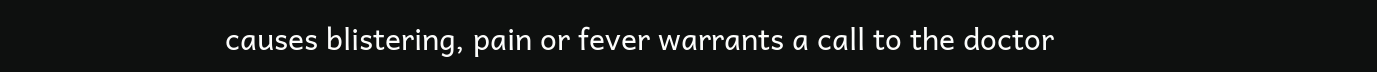causes blistering, pain or fever warrants a call to the doctor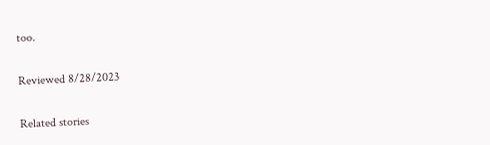too.

Reviewed 8/28/2023

Related stories